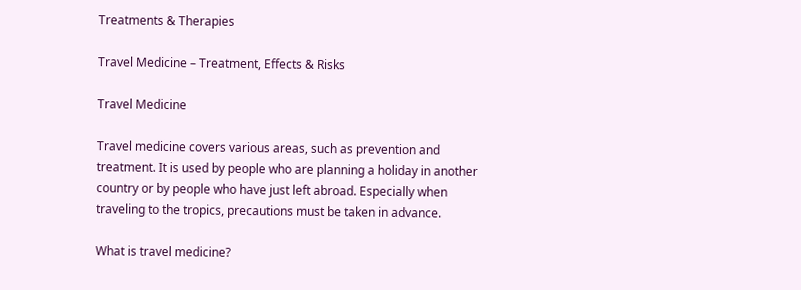Treatments & Therapies

Travel Medicine – Treatment, Effects & Risks

Travel Medicine

Travel medicine covers various areas, such as prevention and treatment. It is used by people who are planning a holiday in another country or by people who have just left abroad. Especially when traveling to the tropics, precautions must be taken in advance.

What is travel medicine?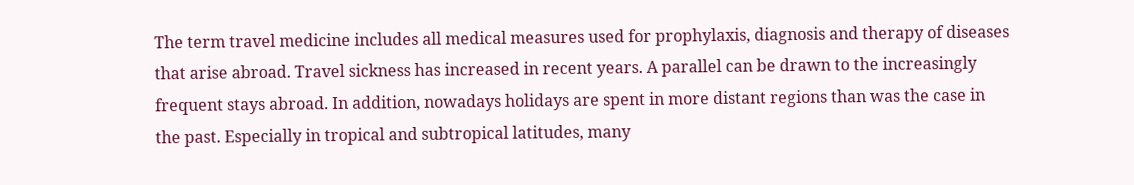The term travel medicine includes all medical measures used for prophylaxis, diagnosis and therapy of diseases that arise abroad. Travel sickness has increased in recent years. A parallel can be drawn to the increasingly frequent stays abroad. In addition, nowadays holidays are spent in more distant regions than was the case in the past. Especially in tropical and subtropical latitudes, many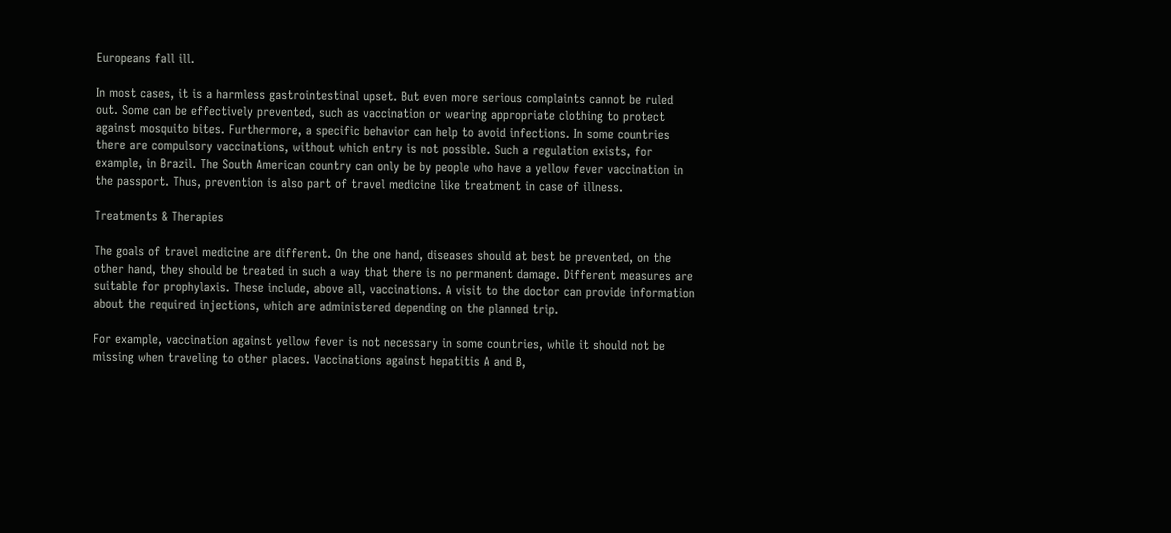Europeans fall ill.

In most cases, it is a harmless gastrointestinal upset. But even more serious complaints cannot be ruled out. Some can be effectively prevented, such as vaccination or wearing appropriate clothing to protect against mosquito bites. Furthermore, a specific behavior can help to avoid infections. In some countries there are compulsory vaccinations, without which entry is not possible. Such a regulation exists, for example, in Brazil. The South American country can only be by people who have a yellow fever vaccination in the passport. Thus, prevention is also part of travel medicine like treatment in case of illness.

Treatments & Therapies

The goals of travel medicine are different. On the one hand, diseases should at best be prevented, on the other hand, they should be treated in such a way that there is no permanent damage. Different measures are suitable for prophylaxis. These include, above all, vaccinations. A visit to the doctor can provide information about the required injections, which are administered depending on the planned trip.

For example, vaccination against yellow fever is not necessary in some countries, while it should not be missing when traveling to other places. Vaccinations against hepatitis A and B,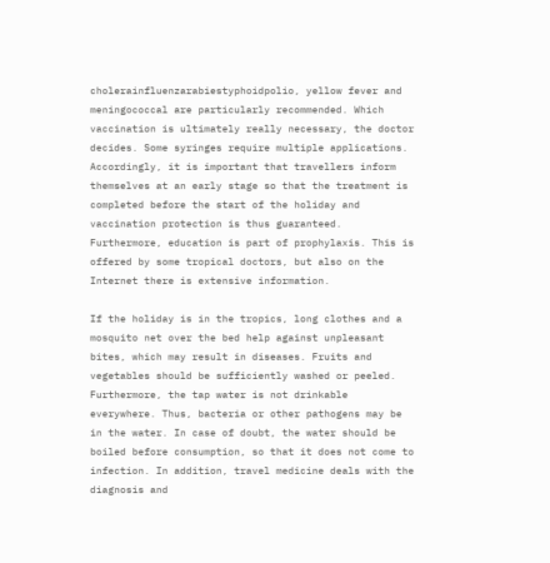cholerainfluenzarabiestyphoidpolio, yellow fever and meningococcal are particularly recommended. Which vaccination is ultimately really necessary, the doctor decides. Some syringes require multiple applications. Accordingly, it is important that travellers inform themselves at an early stage so that the treatment is completed before the start of the holiday and vaccination protection is thus guaranteed. Furthermore, education is part of prophylaxis. This is offered by some tropical doctors, but also on the Internet there is extensive information.

If the holiday is in the tropics, long clothes and a mosquito net over the bed help against unpleasant bites, which may result in diseases. Fruits and vegetables should be sufficiently washed or peeled. Furthermore, the tap water is not drinkable everywhere. Thus, bacteria or other pathogens may be in the water. In case of doubt, the water should be boiled before consumption, so that it does not come to infection. In addition, travel medicine deals with the diagnosis and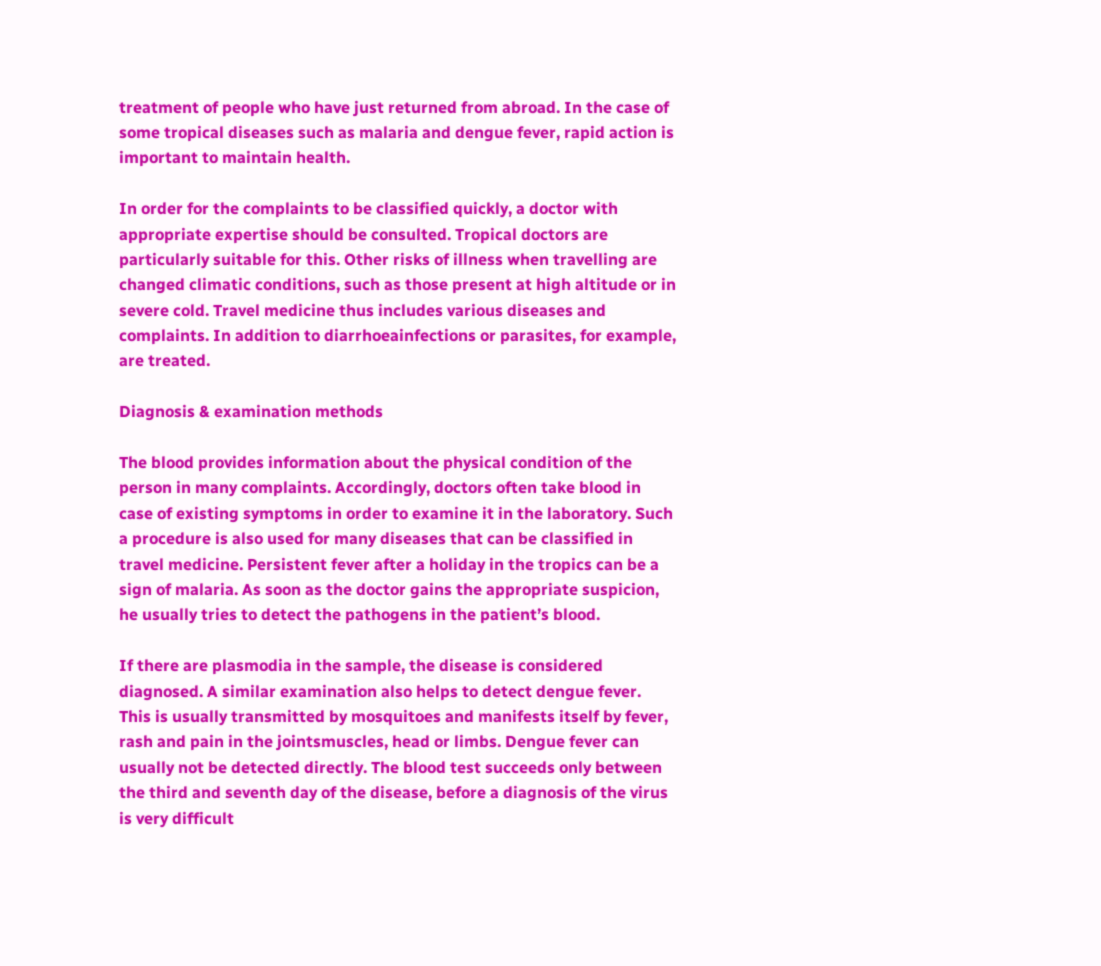treatment of people who have just returned from abroad. In the case of some tropical diseases such as malaria and dengue fever, rapid action is important to maintain health.

In order for the complaints to be classified quickly, a doctor with appropriate expertise should be consulted. Tropical doctors are particularly suitable for this. Other risks of illness when travelling are changed climatic conditions, such as those present at high altitude or in severe cold. Travel medicine thus includes various diseases and complaints. In addition to diarrhoeainfections or parasites, for example, are treated.

Diagnosis & examination methods

The blood provides information about the physical condition of the person in many complaints. Accordingly, doctors often take blood in case of existing symptoms in order to examine it in the laboratory. Such a procedure is also used for many diseases that can be classified in travel medicine. Persistent fever after a holiday in the tropics can be a sign of malaria. As soon as the doctor gains the appropriate suspicion, he usually tries to detect the pathogens in the patient’s blood.

If there are plasmodia in the sample, the disease is considered diagnosed. A similar examination also helps to detect dengue fever. This is usually transmitted by mosquitoes and manifests itself by fever, rash and pain in the jointsmuscles, head or limbs. Dengue fever can usually not be detected directly. The blood test succeeds only between the third and seventh day of the disease, before a diagnosis of the virus is very difficult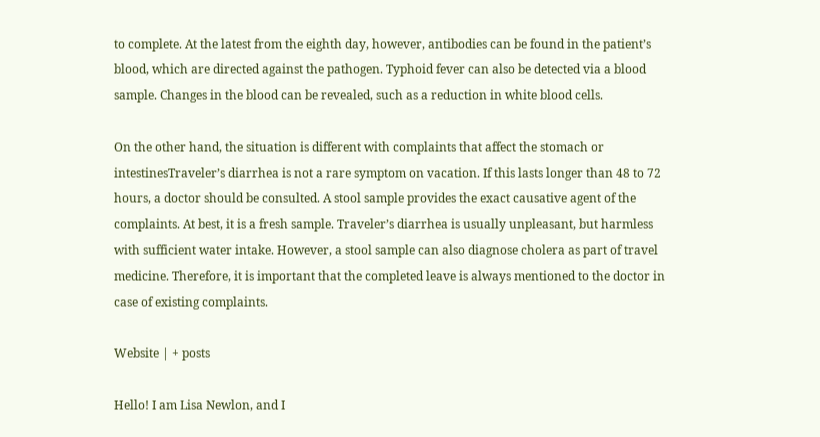to complete. At the latest from the eighth day, however, antibodies can be found in the patient’s blood, which are directed against the pathogen. Typhoid fever can also be detected via a blood sample. Changes in the blood can be revealed, such as a reduction in white blood cells.

On the other hand, the situation is different with complaints that affect the stomach or intestinesTraveler’s diarrhea is not a rare symptom on vacation. If this lasts longer than 48 to 72 hours, a doctor should be consulted. A stool sample provides the exact causative agent of the complaints. At best, it is a fresh sample. Traveler’s diarrhea is usually unpleasant, but harmless with sufficient water intake. However, a stool sample can also diagnose cholera as part of travel medicine. Therefore, it is important that the completed leave is always mentioned to the doctor in case of existing complaints.

Website | + posts

Hello! I am Lisa Newlon, and I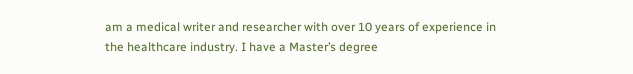am a medical writer and researcher with over 10 years of experience in the healthcare industry. I have a Master’s degree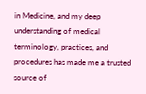in Medicine, and my deep understanding of medical terminology, practices, and procedures has made me a trusted source of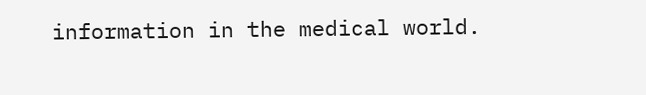information in the medical world.